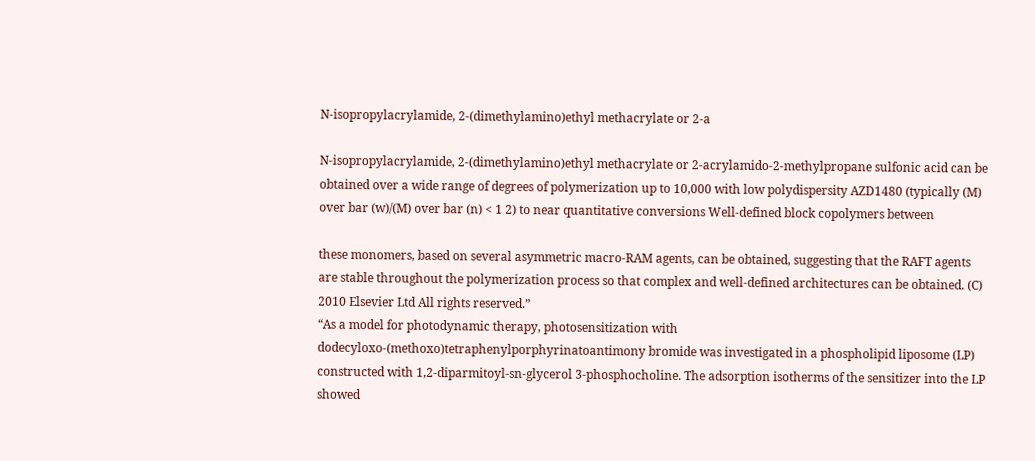N-isopropylacrylamide, 2-(dimethylamino)ethyl methacrylate or 2-a

N-isopropylacrylamide, 2-(dimethylamino)ethyl methacrylate or 2-acrylamido-2-methylpropane sulfonic acid can be obtained over a wide range of degrees of polymerization up to 10,000 with low polydispersity AZD1480 (typically (M) over bar (w)/(M) over bar (n) < 1 2) to near quantitative conversions Well-defined block copolymers between

these monomers, based on several asymmetric macro-RAM agents, can be obtained, suggesting that the RAFT agents are stable throughout the polymerization process so that complex and well-defined architectures can be obtained. (C) 2010 Elsevier Ltd All rights reserved.”
“As a model for photodynamic therapy, photosensitization with dodecyloxo-(methoxo)tetraphenylporphyrinatoantimony bromide was investigated in a phospholipid liposome (LP) constructed with 1,2-diparmitoyl-sn-glycerol 3-phosphocholine. The adsorption isotherms of the sensitizer into the LP showed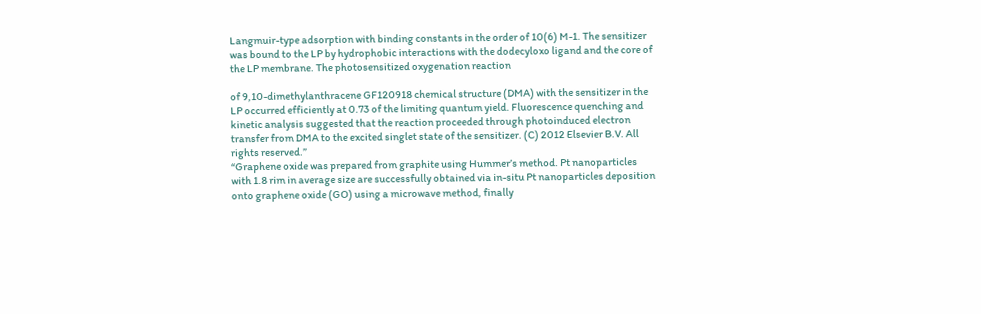Langmuir-type adsorption with binding constants in the order of 10(6) M-1. The sensitizer was bound to the LP by hydrophobic interactions with the dodecyloxo ligand and the core of the LP membrane. The photosensitized oxygenation reaction

of 9,10-dimethylanthracene GF120918 chemical structure (DMA) with the sensitizer in the LP occurred efficiently at 0.73 of the limiting quantum yield. Fluorescence quenching and kinetic analysis suggested that the reaction proceeded through photoinduced electron transfer from DMA to the excited singlet state of the sensitizer. (C) 2012 Elsevier B.V. All rights reserved.”
“Graphene oxide was prepared from graphite using Hummer’s method. Pt nanoparticles with 1.8 rim in average size are successfully obtained via in-situ Pt nanoparticles deposition onto graphene oxide (GO) using a microwave method, finally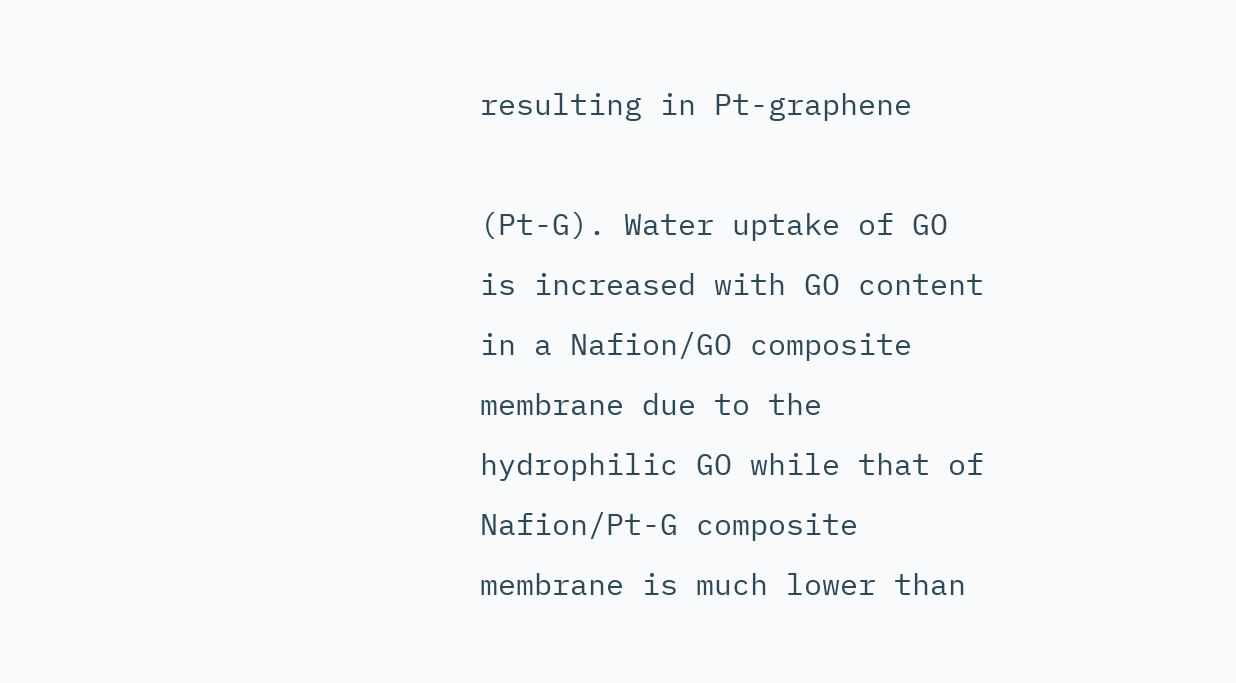resulting in Pt-graphene

(Pt-G). Water uptake of GO is increased with GO content in a Nafion/GO composite membrane due to the hydrophilic GO while that of Nafion/Pt-G composite membrane is much lower than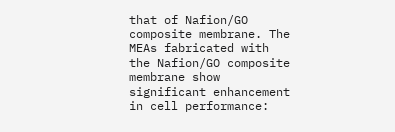that of Nafion/GO composite membrane. The MEAs fabricated with the Nafion/GO composite membrane show significant enhancement in cell performance: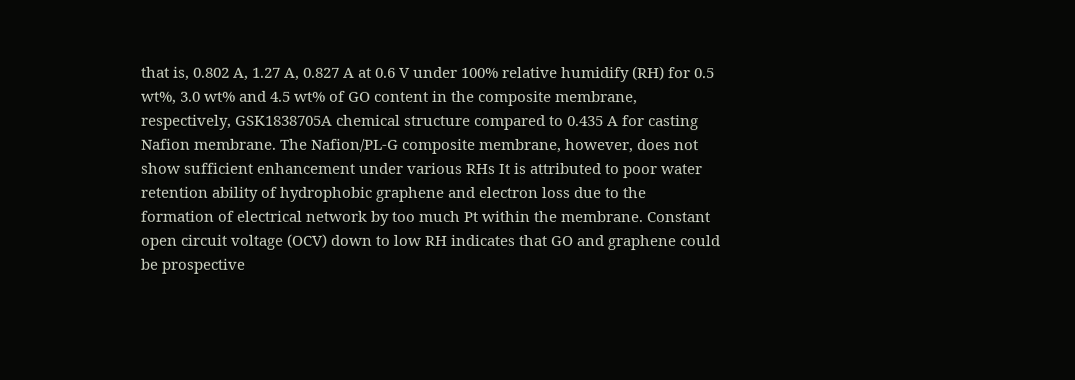that is, 0.802 A, 1.27 A, 0.827 A at 0.6 V under 100% relative humidify (RH) for 0.5 wt%, 3.0 wt% and 4.5 wt% of GO content in the composite membrane, respectively, GSK1838705A chemical structure compared to 0.435 A for casting Nafion membrane. The Nafion/PL-G composite membrane, however, does not show sufficient enhancement under various RHs It is attributed to poor water retention ability of hydrophobic graphene and electron loss due to the formation of electrical network by too much Pt within the membrane. Constant open circuit voltage (OCV) down to low RH indicates that GO and graphene could be prospective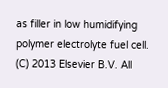as filler in low humidifying polymer electrolyte fuel cell. (C) 2013 Elsevier B.V. All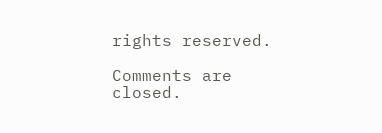rights reserved.

Comments are closed.